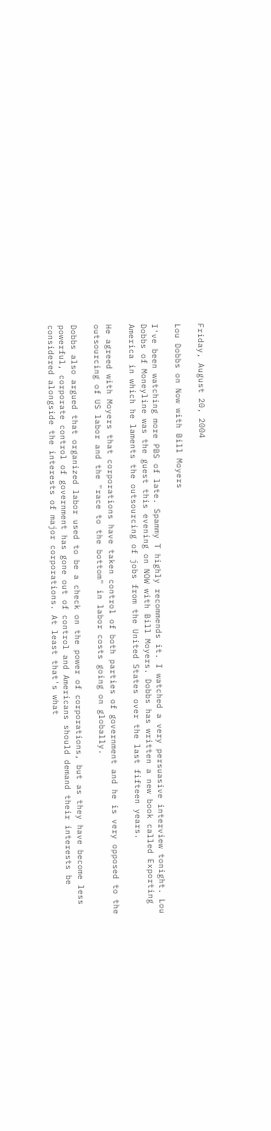Friday, August 20, 2004

Lou Dobbs on Now with Bill Moyers

I've been watching more PBS of late. Spammy T highly recommends it. I watched a very persuasive interview tonight. Lou Dobbs of Moneyline was the guest this evening on NOW with Bill Moyers. Dobbs has written a new book called Exporting America in which he laments the outsourcing of jobs from the United States over the last fifteen years.

He agreed with Moyers that corporations have taken control of both parties of government and he is very opposed to the outsourcing of US labor and the "race to the bottom" in labor costs going on globally.

Dobbs also argued that organized labor used to be a check on the power of corporations, but as they have become less powerful, corporate control of government has gone out of control and Americans should demand their interests be considered alongside the interests of major corporations. At least that's what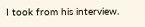I took from his interview.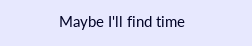Maybe I'll find time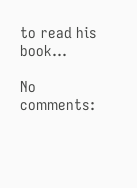to read his book...

No comments: